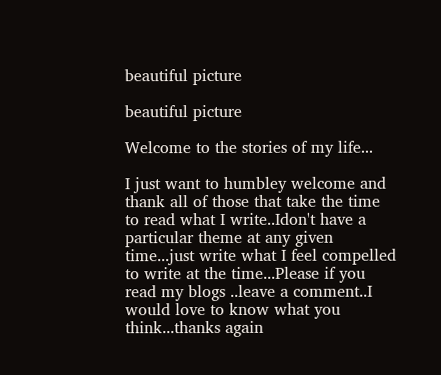beautiful picture

beautiful picture

Welcome to the stories of my life...

I just want to humbley welcome and thank all of those that take the time to read what I write..Idon't have a particular theme at any given time...just write what I feel compelled to write at the time...Please if you read my blogs ..leave a comment..I would love to know what you think...thanks again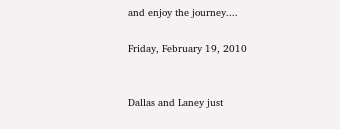and enjoy the journey....

Friday, February 19, 2010


Dallas and Laney just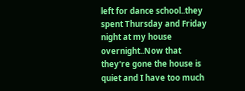left for dance school..they spent Thursday and Friday night at my house overnight..Now that they're gone the house is quiet and I have too much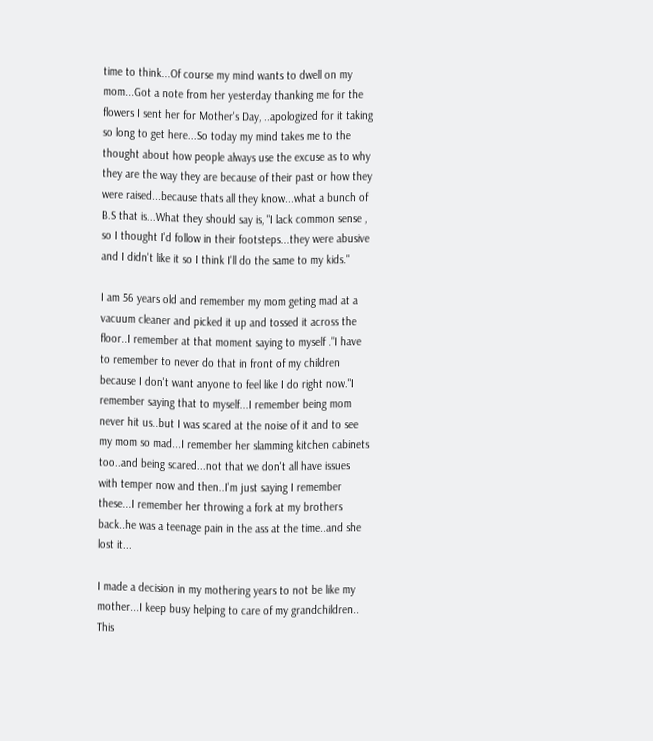time to think...Of course my mind wants to dwell on my mom...Got a note from her yesterday thanking me for the flowers I sent her for Mother's Day, ..apologized for it taking so long to get here...So today my mind takes me to the thought about how people always use the excuse as to why they are the way they are because of their past or how they were raised...because thats all they know...what a bunch of B.S that is...What they should say is, "I lack common sense , so I thought I'd follow in their footsteps...they were abusive and I didn't like it so I think I'll do the same to my kids."

I am 56 years old and remember my mom geting mad at a vacuum cleaner and picked it up and tossed it across the floor..I remember at that moment saying to myself ."I have to remember to never do that in front of my children because I don't want anyone to feel like I do right now."I remember saying that to myself...I remember being mom never hit us..but I was scared at the noise of it and to see my mom so mad...I remember her slamming kitchen cabinets too..and being scared...not that we don't all have issues with temper now and then..I'm just saying I remember these...I remember her throwing a fork at my brothers back..he was a teenage pain in the ass at the time..and she lost it...

I made a decision in my mothering years to not be like my mother...I keep busy helping to care of my grandchildren.. This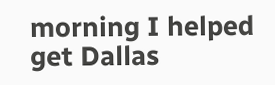morning I helped get Dallas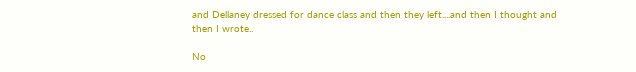and Dellaney dressed for dance class and then they left....and then I thought and then I wrote..

No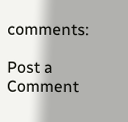comments:

Post a Comment